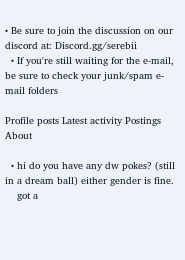• Be sure to join the discussion on our discord at: Discord.gg/serebii
  • If you're still waiting for the e-mail, be sure to check your junk/spam e-mail folders

Profile posts Latest activity Postings About

  • hi do you have any dw pokes? (still in a dream ball) either gender is fine.
    got a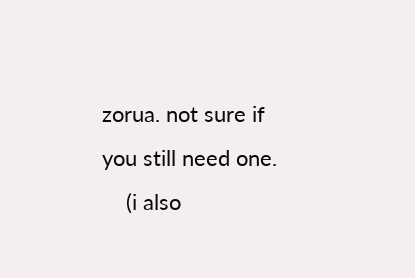zorua. not sure if you still need one.
    (i also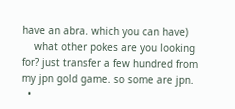have an abra. which you can have)
    what other pokes are you looking for? just transfer a few hundred from my jpn gold game. so some are jpn.
  •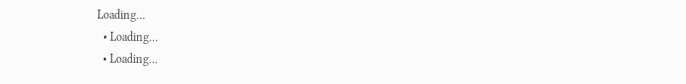Loading…
  • Loading…
  • Loading…